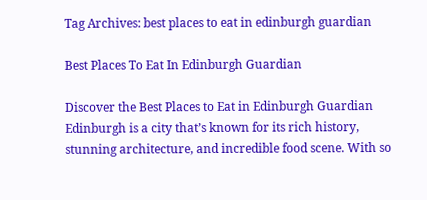Tag Archives: best places to eat in edinburgh guardian

Best Places To Eat In Edinburgh Guardian

Discover the Best Places to Eat in Edinburgh Guardian Edinburgh is a city that’s known for its rich history, stunning architecture, and incredible food scene. With so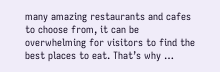many amazing restaurants and cafes to choose from, it can be overwhelming for visitors to find the best places to eat. That’s why …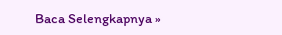Baca Selengkapnya »